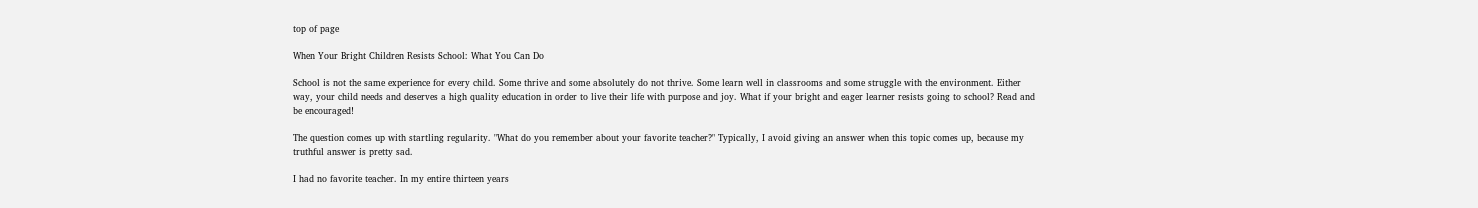top of page

When Your Bright Children Resists School: What You Can Do

School is not the same experience for every child. Some thrive and some absolutely do not thrive. Some learn well in classrooms and some struggle with the environment. Either way, your child needs and deserves a high quality education in order to live their life with purpose and joy. What if your bright and eager learner resists going to school? Read and be encouraged!

The question comes up with startling regularity. "What do you remember about your favorite teacher?" Typically, I avoid giving an answer when this topic comes up, because my truthful answer is pretty sad.

I had no favorite teacher. In my entire thirteen years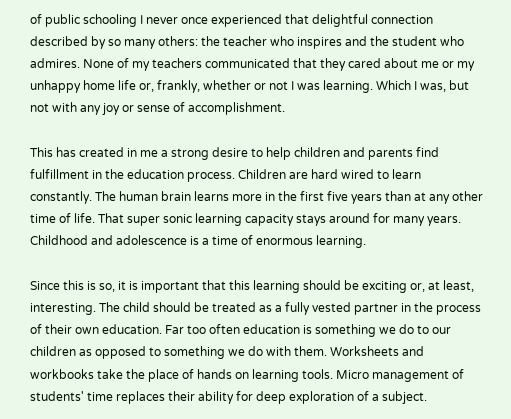of public schooling I never once experienced that delightful connection described by so many others: the teacher who inspires and the student who admires. None of my teachers communicated that they cared about me or my unhappy home life or, frankly, whether or not I was learning. Which I was, but not with any joy or sense of accomplishment.

This has created in me a strong desire to help children and parents find fulfillment in the education process. Children are hard wired to learn constantly. The human brain learns more in the first five years than at any other time of life. That super sonic learning capacity stays around for many years. Childhood and adolescence is a time of enormous learning.

Since this is so, it is important that this learning should be exciting or, at least, interesting. The child should be treated as a fully vested partner in the process of their own education. Far too often education is something we do to our children as opposed to something we do with them. Worksheets and workbooks take the place of hands on learning tools. Micro management of students' time replaces their ability for deep exploration of a subject.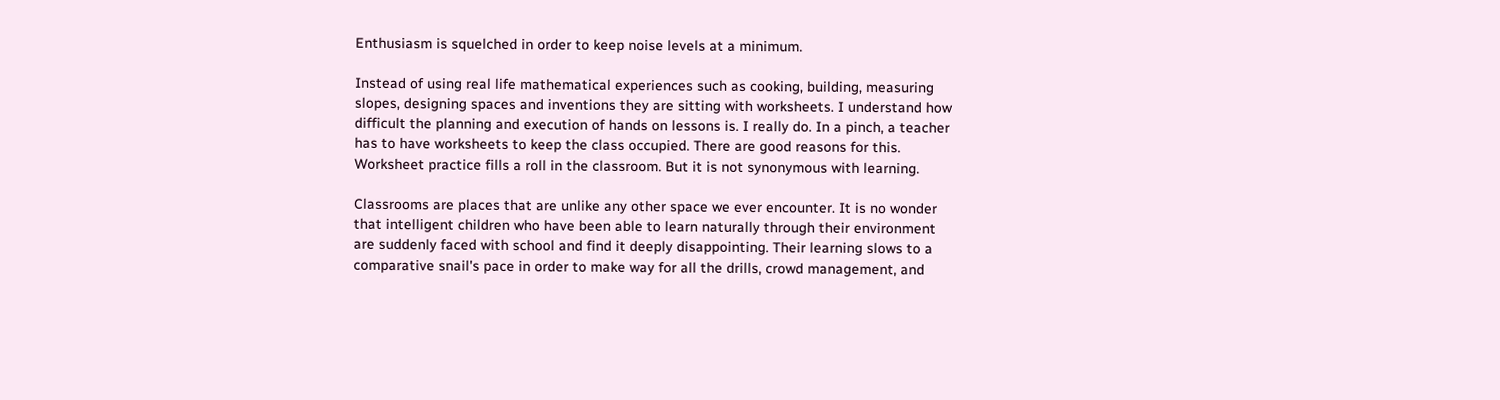Enthusiasm is squelched in order to keep noise levels at a minimum.

Instead of using real life mathematical experiences such as cooking, building, measuring slopes, designing spaces and inventions they are sitting with worksheets. I understand how difficult the planning and execution of hands on lessons is. I really do. In a pinch, a teacher has to have worksheets to keep the class occupied. There are good reasons for this. Worksheet practice fills a roll in the classroom. But it is not synonymous with learning.

Classrooms are places that are unlike any other space we ever encounter. It is no wonder that intelligent children who have been able to learn naturally through their environment are suddenly faced with school and find it deeply disappointing. Their learning slows to a comparative snail's pace in order to make way for all the drills, crowd management, and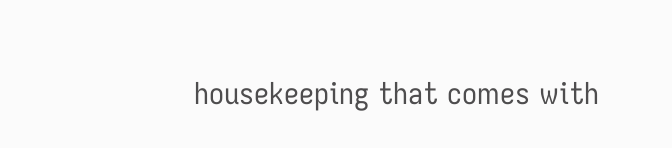housekeeping that comes with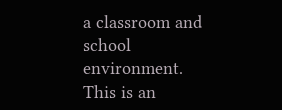a classroom and school environment. This is an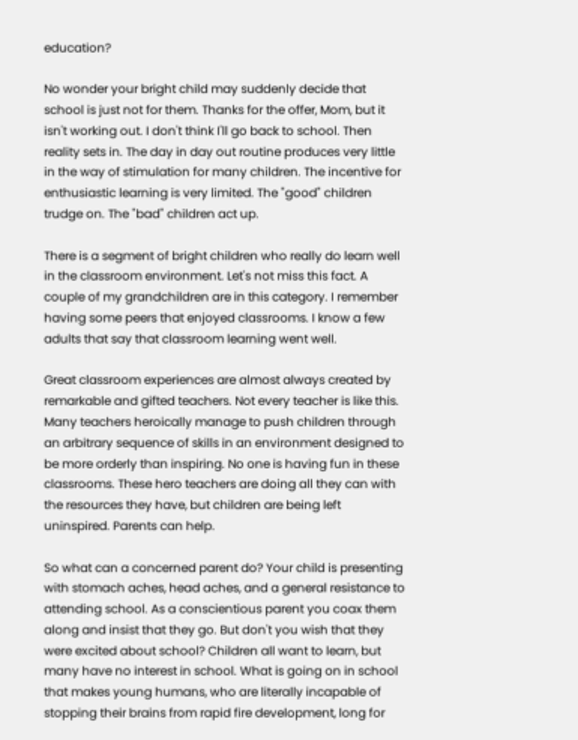education?

No wonder your bright child may suddenly decide that school is just not for them. Thanks for the offer, Mom, but it isn't working out. I don't think I'll go back to school. Then reality sets in. The day in day out routine produces very little in the way of stimulation for many children. The incentive for enthusiastic learning is very limited. The "good" children trudge on. The "bad" children act up.

There is a segment of bright children who really do learn well in the classroom environment. Let's not miss this fact. A couple of my grandchildren are in this category. I remember having some peers that enjoyed classrooms. I know a few adults that say that classroom learning went well.

Great classroom experiences are almost always created by remarkable and gifted teachers. Not every teacher is like this. Many teachers heroically manage to push children through an arbitrary sequence of skills in an environment designed to be more orderly than inspiring. No one is having fun in these classrooms. These hero teachers are doing all they can with the resources they have, but children are being left uninspired. Parents can help.

So what can a concerned parent do? Your child is presenting with stomach aches, head aches, and a general resistance to attending school. As a conscientious parent you coax them along and insist that they go. But don't you wish that they were excited about school? Children all want to learn, but many have no interest in school. What is going on in school that makes young humans, who are literally incapable of stopping their brains from rapid fire development, long for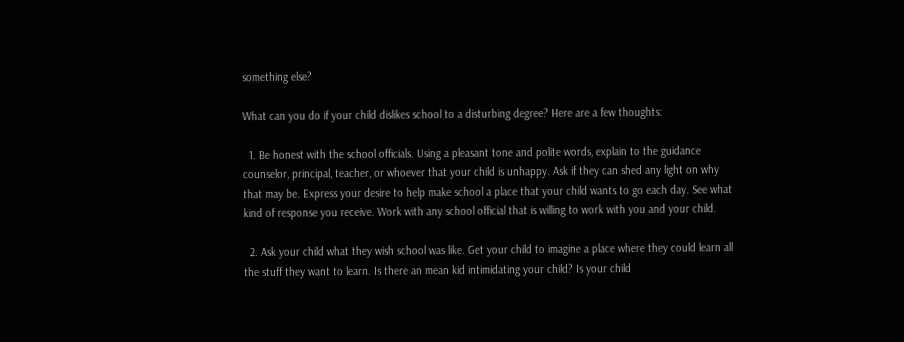something else?

What can you do if your child dislikes school to a disturbing degree? Here are a few thoughts:

  1. Be honest with the school officials. Using a pleasant tone and polite words, explain to the guidance counselor, principal, teacher, or whoever that your child is unhappy. Ask if they can shed any light on why that may be. Express your desire to help make school a place that your child wants to go each day. See what kind of response you receive. Work with any school official that is willing to work with you and your child.

  2. Ask your child what they wish school was like. Get your child to imagine a place where they could learn all the stuff they want to learn. Is there an mean kid intimidating your child? Is your child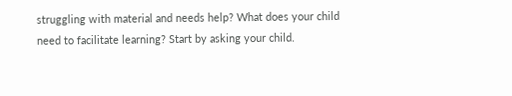struggling with material and needs help? What does your child need to facilitate learning? Start by asking your child.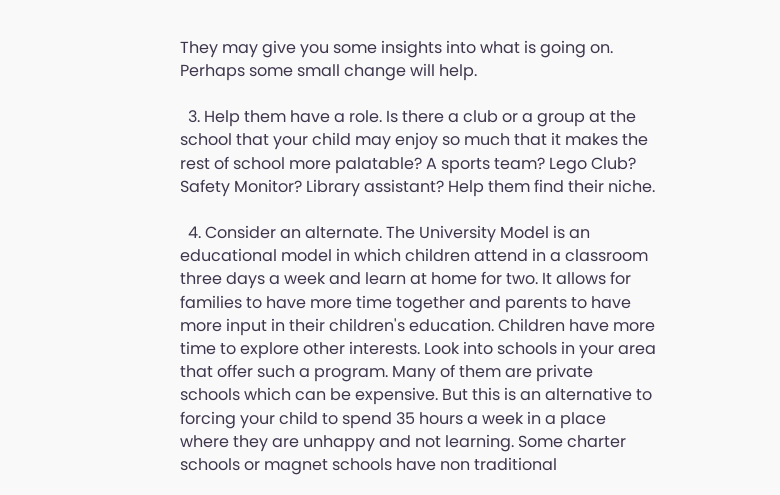They may give you some insights into what is going on. Perhaps some small change will help.

  3. Help them have a role. Is there a club or a group at the school that your child may enjoy so much that it makes the rest of school more palatable? A sports team? Lego Club? Safety Monitor? Library assistant? Help them find their niche.

  4. Consider an alternate. The University Model is an educational model in which children attend in a classroom three days a week and learn at home for two. It allows for families to have more time together and parents to have more input in their children's education. Children have more time to explore other interests. Look into schools in your area that offer such a program. Many of them are private schools which can be expensive. But this is an alternative to forcing your child to spend 35 hours a week in a place where they are unhappy and not learning. Some charter schools or magnet schools have non traditional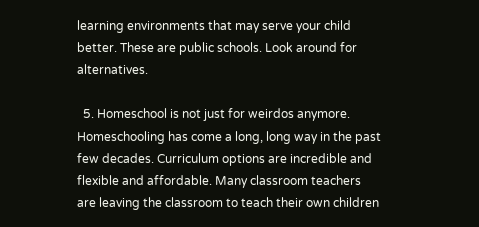learning environments that may serve your child better. These are public schools. Look around for alternatives.

  5. Homeschool is not just for weirdos anymore. Homeschooling has come a long, long way in the past few decades. Curriculum options are incredible and flexible and affordable. Many classroom teachers are leaving the classroom to teach their own children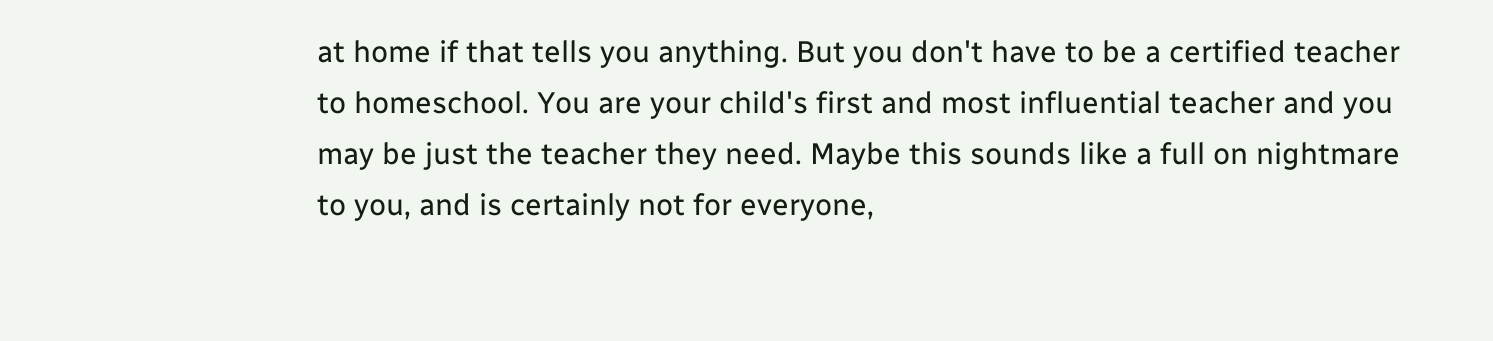at home if that tells you anything. But you don't have to be a certified teacher to homeschool. You are your child's first and most influential teacher and you may be just the teacher they need. Maybe this sounds like a full on nightmare to you, and is certainly not for everyone,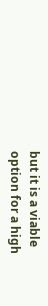but it is a viable option for a high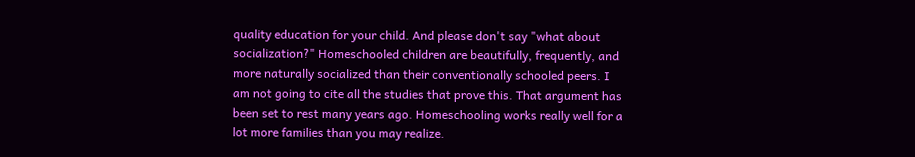quality education for your child. And please don't say "what about socialization?" Homeschooled children are beautifully, frequently, and more naturally socialized than their conventionally schooled peers. I am not going to cite all the studies that prove this. That argument has been set to rest many years ago. Homeschooling works really well for a lot more families than you may realize.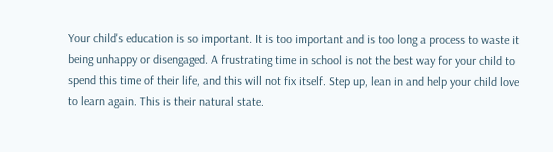Your child's education is so important. It is too important and is too long a process to waste it being unhappy or disengaged. A frustrating time in school is not the best way for your child to spend this time of their life, and this will not fix itself. Step up, lean in and help your child love to learn again. This is their natural state.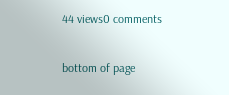44 views0 comments


bottom of page